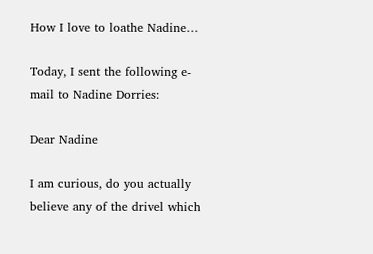How I love to loathe Nadine…

Today, I sent the following e-mail to Nadine Dorries:

Dear Nadine

I am curious, do you actually believe any of the drivel which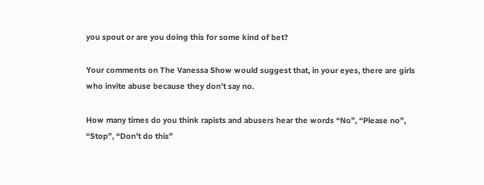you spout or are you doing this for some kind of bet?

Your comments on The Vanessa Show would suggest that, in your eyes, there are girls who invite abuse because they don’t say no.

How many times do you think rapists and abusers hear the words “No”, “Please no”, “Stop”, “Don’t do this”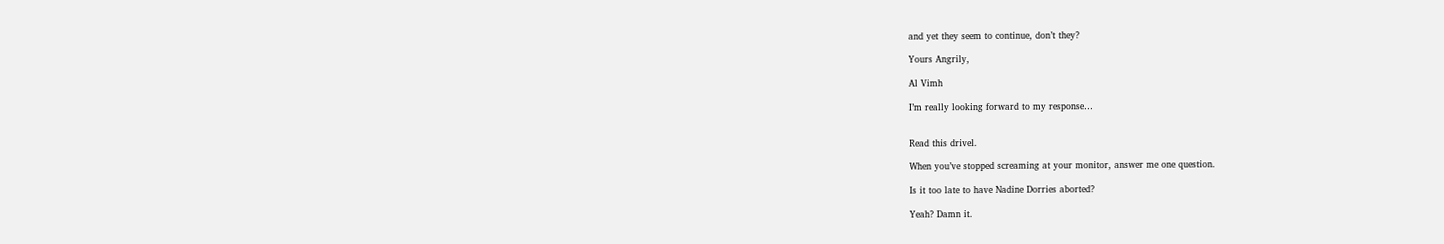and yet they seem to continue, don’t they?

Yours Angrily,

Al Vimh

I’m really looking forward to my response…


Read this drivel.

When you’ve stopped screaming at your monitor, answer me one question.

Is it too late to have Nadine Dorries aborted?

Yeah? Damn it.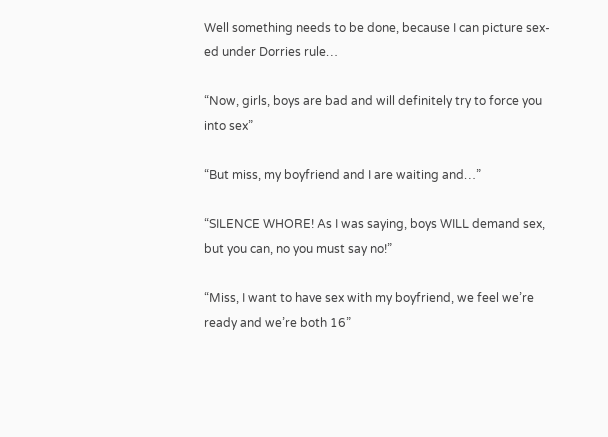Well something needs to be done, because I can picture sex-ed under Dorries rule…

“Now, girls, boys are bad and will definitely try to force you into sex”

“But miss, my boyfriend and I are waiting and…”

“SILENCE WHORE! As I was saying, boys WILL demand sex, but you can, no you must say no!”

“Miss, I want to have sex with my boyfriend, we feel we’re ready and we’re both 16”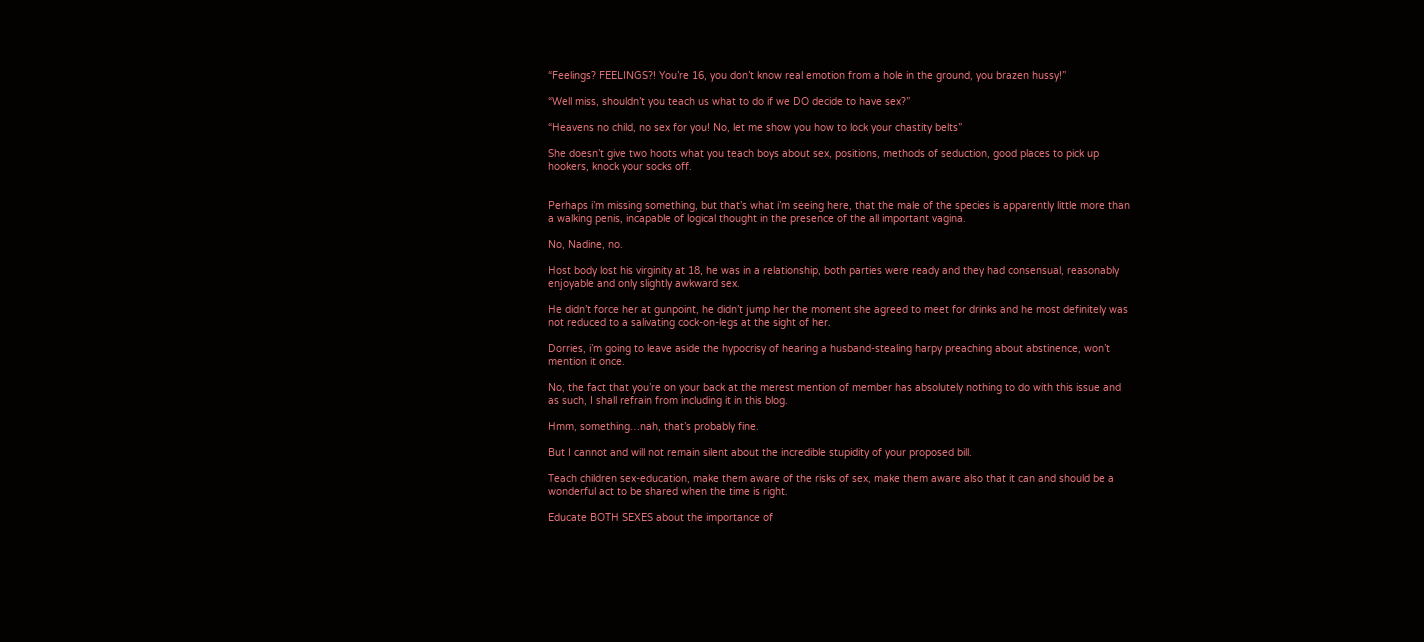“Feelings? FEELINGS?! You’re 16, you don’t know real emotion from a hole in the ground, you brazen hussy!”

“Well miss, shouldn’t you teach us what to do if we DO decide to have sex?”

“Heavens no child, no sex for you! No, let me show you how to lock your chastity belts”

She doesn’t give two hoots what you teach boys about sex, positions, methods of seduction, good places to pick up hookers, knock your socks off.


Perhaps i’m missing something, but that’s what i’m seeing here, that the male of the species is apparently little more than a walking penis, incapable of logical thought in the presence of the all important vagina.

No, Nadine, no.

Host body lost his virginity at 18, he was in a relationship, both parties were ready and they had consensual, reasonably enjoyable and only slightly awkward sex.

He didn’t force her at gunpoint, he didn’t jump her the moment she agreed to meet for drinks and he most definitely was not reduced to a salivating cock-on-legs at the sight of her.

Dorries, i’m going to leave aside the hypocrisy of hearing a husband-stealing harpy preaching about abstinence, won’t mention it once.

No, the fact that you’re on your back at the merest mention of member has absolutely nothing to do with this issue and as such, I shall refrain from including it in this blog.

Hmm, something…nah, that’s probably fine.

But I cannot and will not remain silent about the incredible stupidity of your proposed bill.

Teach children sex-education, make them aware of the risks of sex, make them aware also that it can and should be a wonderful act to be shared when the time is right.

Educate BOTH SEXES about the importance of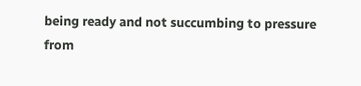being ready and not succumbing to pressure from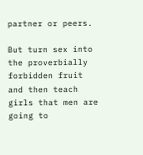partner or peers.

But turn sex into the proverbially forbidden fruit and then teach girls that men are going to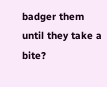badger them until they take a bite?